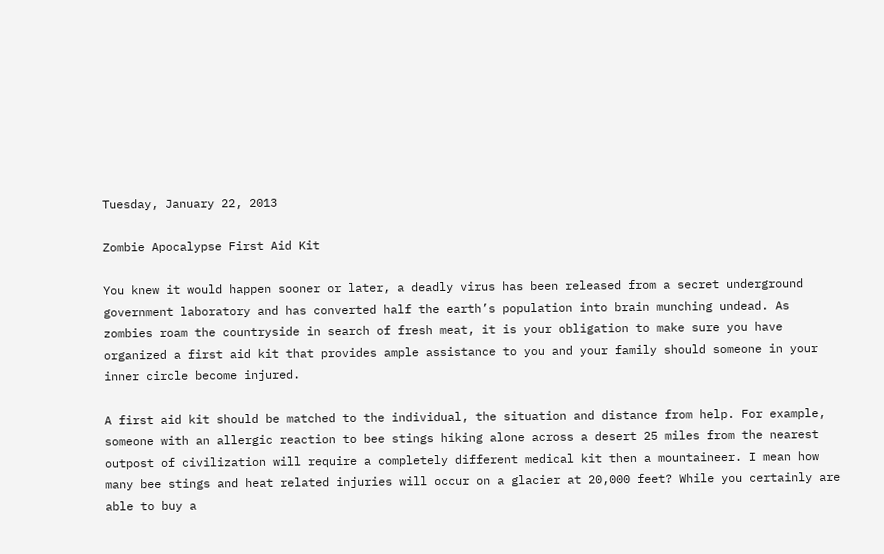Tuesday, January 22, 2013

Zombie Apocalypse First Aid Kit

You knew it would happen sooner or later, a deadly virus has been released from a secret underground government laboratory and has converted half the earth’s population into brain munching undead. As zombies roam the countryside in search of fresh meat, it is your obligation to make sure you have organized a first aid kit that provides ample assistance to you and your family should someone in your inner circle become injured.

A first aid kit should be matched to the individual, the situation and distance from help. For example, someone with an allergic reaction to bee stings hiking alone across a desert 25 miles from the nearest outpost of civilization will require a completely different medical kit then a mountaineer. I mean how many bee stings and heat related injuries will occur on a glacier at 20,000 feet? While you certainly are able to buy a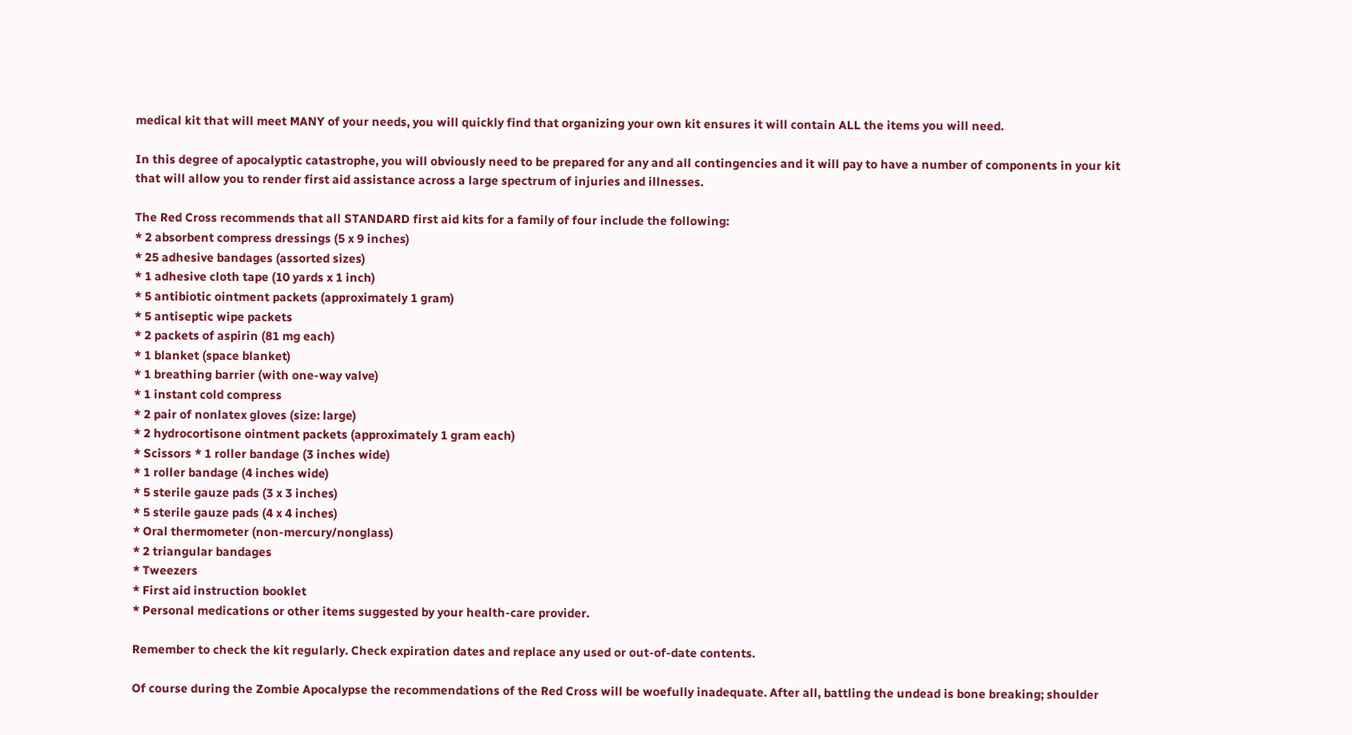medical kit that will meet MANY of your needs, you will quickly find that organizing your own kit ensures it will contain ALL the items you will need.

In this degree of apocalyptic catastrophe, you will obviously need to be prepared for any and all contingencies and it will pay to have a number of components in your kit that will allow you to render first aid assistance across a large spectrum of injuries and illnesses.

The Red Cross recommends that all STANDARD first aid kits for a family of four include the following:
* 2 absorbent compress dressings (5 x 9 inches)
* 25 adhesive bandages (assorted sizes)
* 1 adhesive cloth tape (10 yards x 1 inch)
* 5 antibiotic ointment packets (approximately 1 gram)
* 5 antiseptic wipe packets
* 2 packets of aspirin (81 mg each)
* 1 blanket (space blanket)
* 1 breathing barrier (with one-way valve)
* 1 instant cold compress
* 2 pair of nonlatex gloves (size: large)
* 2 hydrocortisone ointment packets (approximately 1 gram each)
* Scissors * 1 roller bandage (3 inches wide)
* 1 roller bandage (4 inches wide)
* 5 sterile gauze pads (3 x 3 inches)
* 5 sterile gauze pads (4 x 4 inches)
* Oral thermometer (non-mercury/nonglass)
* 2 triangular bandages
* Tweezers
* First aid instruction booklet
* Personal medications or other items suggested by your health-care provider.

Remember to check the kit regularly. Check expiration dates and replace any used or out-of-date contents.

Of course during the Zombie Apocalypse the recommendations of the Red Cross will be woefully inadequate. After all, battling the undead is bone breaking; shoulder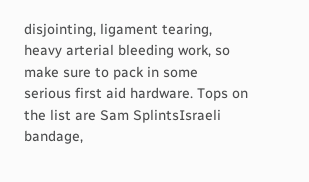disjointing, ligament tearing, heavy arterial bleeding work, so make sure to pack in some serious first aid hardware. Tops on the list are Sam SplintsIsraeli bandage,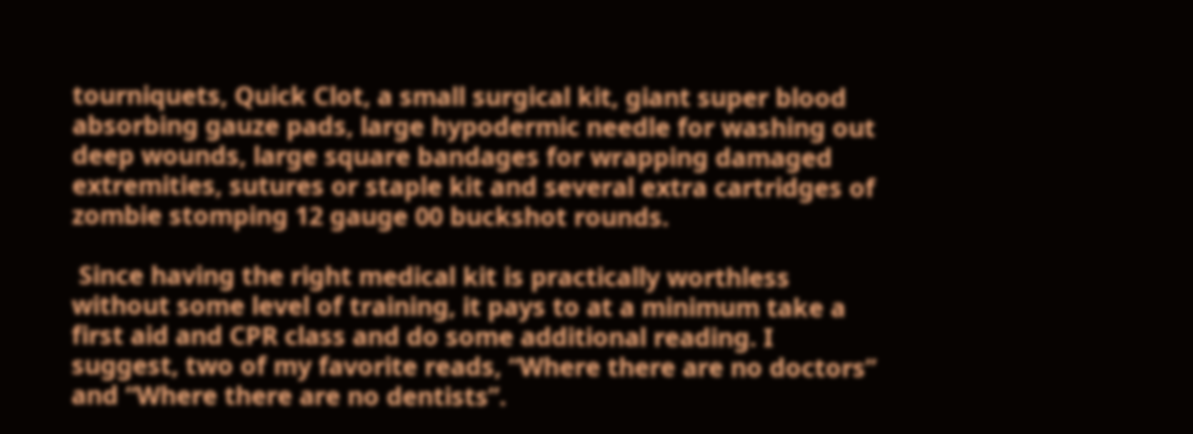tourniquets, Quick Clot, a small surgical kit, giant super blood absorbing gauze pads, large hypodermic needle for washing out deep wounds, large square bandages for wrapping damaged extremities, sutures or staple kit and several extra cartridges of zombie stomping 12 gauge 00 buckshot rounds.

 Since having the right medical kit is practically worthless without some level of training, it pays to at a minimum take a first aid and CPR class and do some additional reading. I suggest, two of my favorite reads, “Where there are no doctors” and “Where there are no dentists”.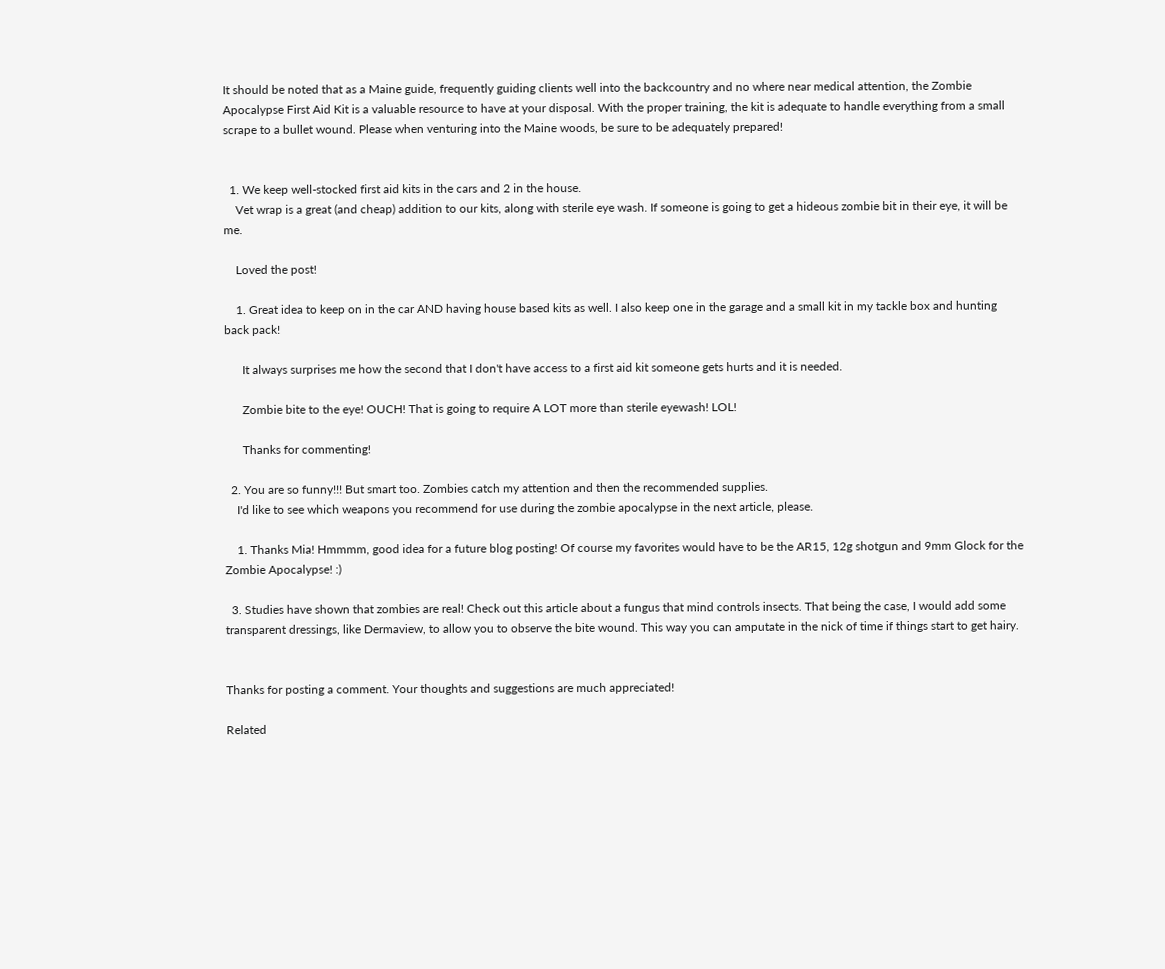It should be noted that as a Maine guide, frequently guiding clients well into the backcountry and no where near medical attention, the Zombie Apocalypse First Aid Kit is a valuable resource to have at your disposal. With the proper training, the kit is adequate to handle everything from a small scrape to a bullet wound. Please when venturing into the Maine woods, be sure to be adequately prepared!


  1. We keep well-stocked first aid kits in the cars and 2 in the house.
    Vet wrap is a great (and cheap) addition to our kits, along with sterile eye wash. If someone is going to get a hideous zombie bit in their eye, it will be me.

    Loved the post!

    1. Great idea to keep on in the car AND having house based kits as well. I also keep one in the garage and a small kit in my tackle box and hunting back pack!

      It always surprises me how the second that I don't have access to a first aid kit someone gets hurts and it is needed.

      Zombie bite to the eye! OUCH! That is going to require A LOT more than sterile eyewash! LOL!

      Thanks for commenting!

  2. You are so funny!!! But smart too. Zombies catch my attention and then the recommended supplies.
    I'd like to see which weapons you recommend for use during the zombie apocalypse in the next article, please.

    1. Thanks Mia! Hmmmm, good idea for a future blog posting! Of course my favorites would have to be the AR15, 12g shotgun and 9mm Glock for the Zombie Apocalypse! :)

  3. Studies have shown that zombies are real! Check out this article about a fungus that mind controls insects. That being the case, I would add some transparent dressings, like Dermaview, to allow you to observe the bite wound. This way you can amputate in the nick of time if things start to get hairy.


Thanks for posting a comment. Your thoughts and suggestions are much appreciated!

Related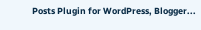Posts Plugin for WordPress, Blogger...